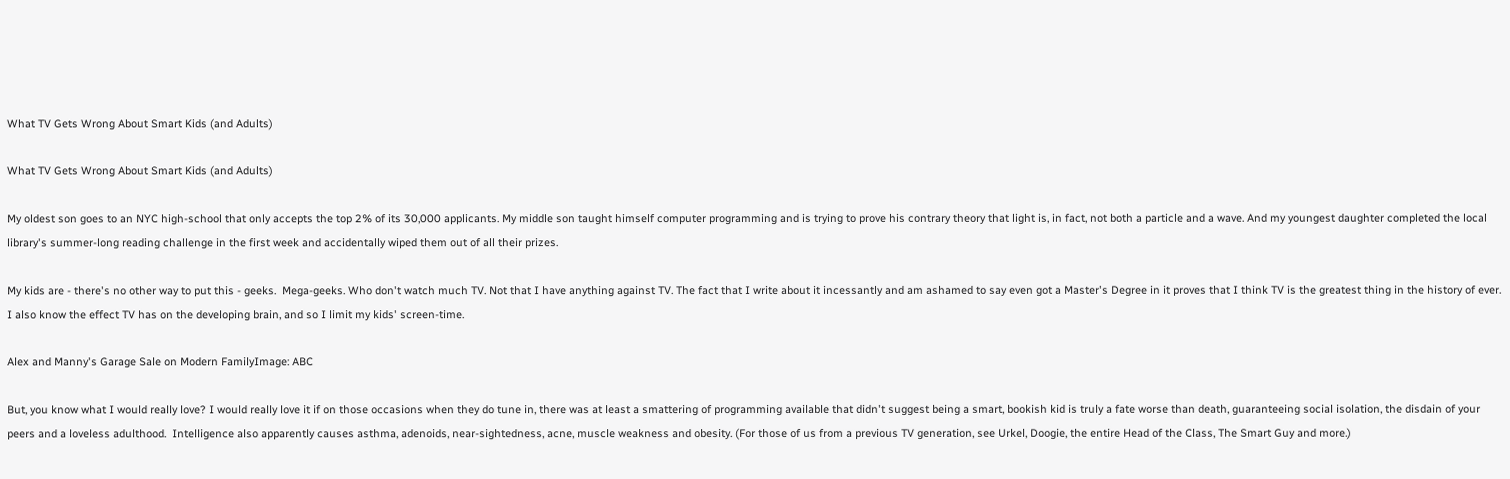What TV Gets Wrong About Smart Kids (and Adults)

What TV Gets Wrong About Smart Kids (and Adults)

My oldest son goes to an NYC high-school that only accepts the top 2% of its 30,000 applicants. My middle son taught himself computer programming and is trying to prove his contrary theory that light is, in fact, not both a particle and a wave. And my youngest daughter completed the local library's summer-long reading challenge in the first week and accidentally wiped them out of all their prizes.

My kids are - there's no other way to put this - geeks.  Mega-geeks. Who don't watch much TV. Not that I have anything against TV. The fact that I write about it incessantly and am ashamed to say even got a Master's Degree in it proves that I think TV is the greatest thing in the history of ever. I also know the effect TV has on the developing brain, and so I limit my kids' screen-time.

Alex and Manny's Garage Sale on Modern FamilyImage: ABC

But, you know what I would really love? I would really love it if on those occasions when they do tune in, there was at least a smattering of programming available that didn't suggest being a smart, bookish kid is truly a fate worse than death, guaranteeing social isolation, the disdain of your peers and a loveless adulthood.  Intelligence also apparently causes asthma, adenoids, near-sightedness, acne, muscle weakness and obesity. (For those of us from a previous TV generation, see Urkel, Doogie, the entire Head of the Class, The Smart Guy and more.)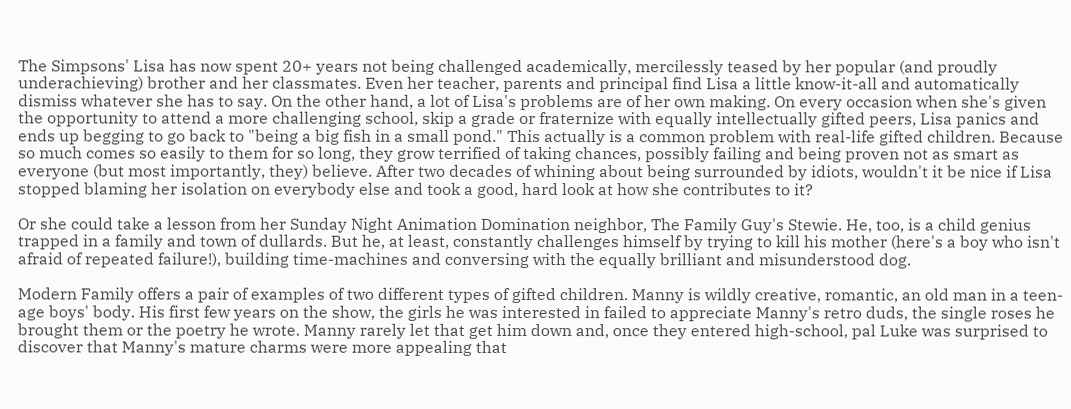The Simpsons' Lisa has now spent 20+ years not being challenged academically, mercilessly teased by her popular (and proudly underachieving) brother and her classmates. Even her teacher, parents and principal find Lisa a little know-it-all and automatically dismiss whatever she has to say. On the other hand, a lot of Lisa's problems are of her own making. On every occasion when she's given the opportunity to attend a more challenging school, skip a grade or fraternize with equally intellectually gifted peers, Lisa panics and ends up begging to go back to "being a big fish in a small pond." This actually is a common problem with real-life gifted children. Because so much comes so easily to them for so long, they grow terrified of taking chances, possibly failing and being proven not as smart as everyone (but most importantly, they) believe. After two decades of whining about being surrounded by idiots, wouldn't it be nice if Lisa stopped blaming her isolation on everybody else and took a good, hard look at how she contributes to it?

Or she could take a lesson from her Sunday Night Animation Domination neighbor, The Family Guy's Stewie. He, too, is a child genius trapped in a family and town of dullards. But he, at least, constantly challenges himself by trying to kill his mother (here's a boy who isn't afraid of repeated failure!), building time-machines and conversing with the equally brilliant and misunderstood dog.

Modern Family offers a pair of examples of two different types of gifted children. Manny is wildly creative, romantic, an old man in a teen-age boys' body. His first few years on the show, the girls he was interested in failed to appreciate Manny's retro duds, the single roses he brought them or the poetry he wrote. Manny rarely let that get him down and, once they entered high-school, pal Luke was surprised to discover that Manny's mature charms were more appealing that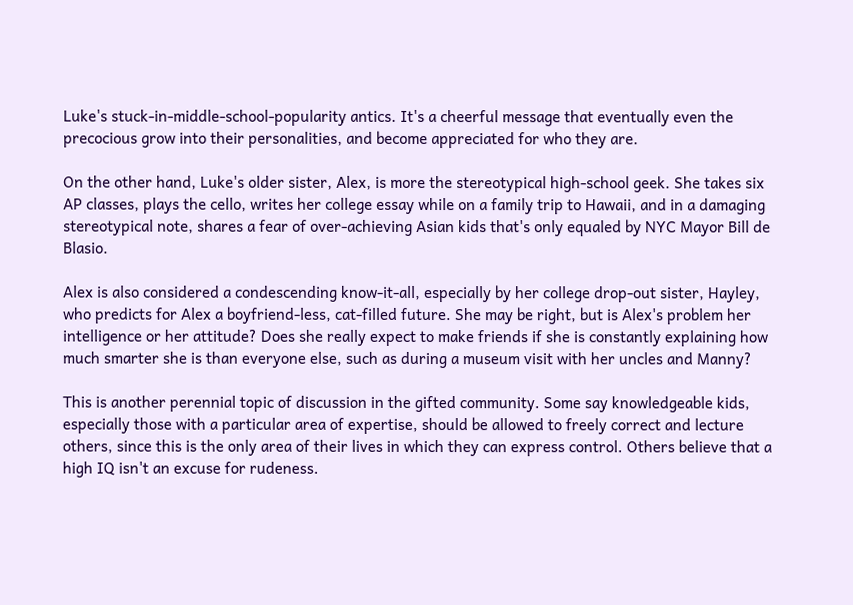Luke's stuck-in-middle-school-popularity antics. It's a cheerful message that eventually even the precocious grow into their personalities, and become appreciated for who they are.

On the other hand, Luke's older sister, Alex, is more the stereotypical high-school geek. She takes six AP classes, plays the cello, writes her college essay while on a family trip to Hawaii, and in a damaging stereotypical note, shares a fear of over-achieving Asian kids that's only equaled by NYC Mayor Bill de Blasio.

Alex is also considered a condescending know-it-all, especially by her college drop-out sister, Hayley, who predicts for Alex a boyfriend-less, cat-filled future. She may be right, but is Alex's problem her intelligence or her attitude? Does she really expect to make friends if she is constantly explaining how much smarter she is than everyone else, such as during a museum visit with her uncles and Manny?

This is another perennial topic of discussion in the gifted community. Some say knowledgeable kids, especially those with a particular area of expertise, should be allowed to freely correct and lecture others, since this is the only area of their lives in which they can express control. Others believe that a high IQ isn't an excuse for rudeness.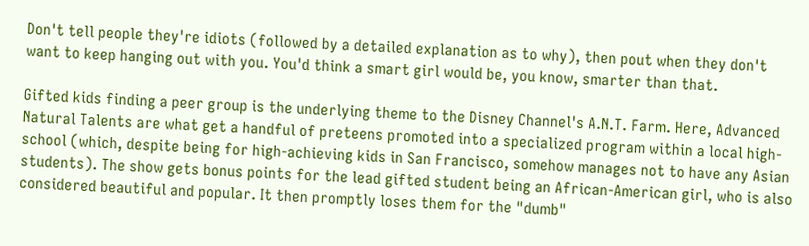Don't tell people they're idiots (followed by a detailed explanation as to why), then pout when they don't want to keep hanging out with you. You'd think a smart girl would be, you know, smarter than that.

Gifted kids finding a peer group is the underlying theme to the Disney Channel's A.N.T. Farm. Here, Advanced Natural Talents are what get a handful of preteens promoted into a specialized program within a local high-school (which, despite being for high-achieving kids in San Francisco, somehow manages not to have any Asian students). The show gets bonus points for the lead gifted student being an African-American girl, who is also considered beautiful and popular. It then promptly loses them for the "dumb"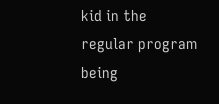kid in the regular program being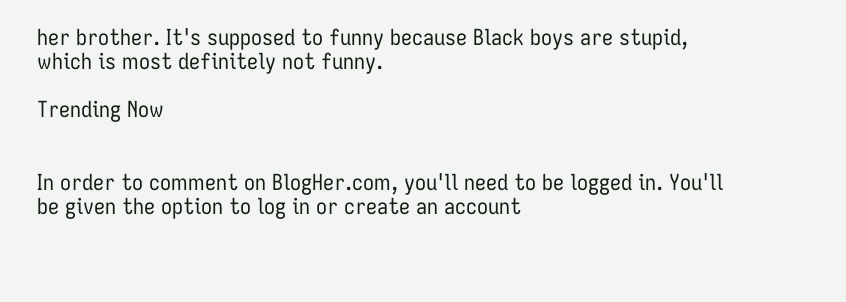her brother. It's supposed to funny because Black boys are stupid, which is most definitely not funny.

Trending Now


In order to comment on BlogHer.com, you'll need to be logged in. You'll be given the option to log in or create an account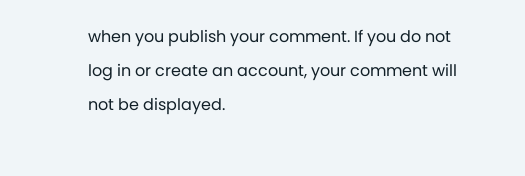when you publish your comment. If you do not log in or create an account, your comment will not be displayed.